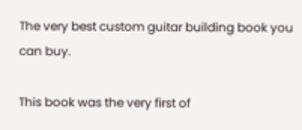The very best custom guitar building book you can buy.

This book was the very first of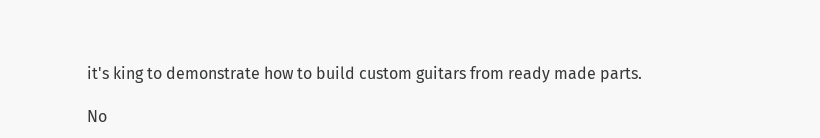it's king to demonstrate how to build custom guitars from ready made parts.

No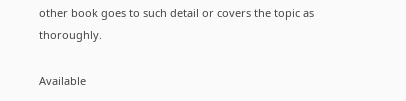other book goes to such detail or covers the topic as thoroughly.

Available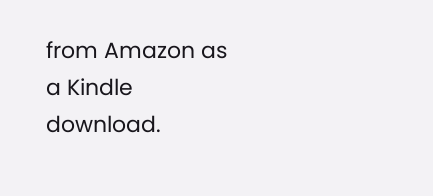from Amazon as a Kindle download.